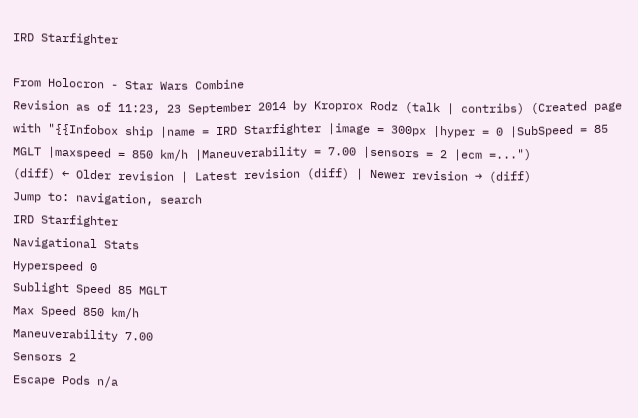IRD Starfighter

From Holocron - Star Wars Combine
Revision as of 11:23, 23 September 2014 by Kroprox Rodz (talk | contribs) (Created page with "{{Infobox ship |name = IRD Starfighter |image = 300px |hyper = 0 |SubSpeed = 85 MGLT |maxspeed = 850 km/h |Maneuverability = 7.00 |sensors = 2 |ecm =...")
(diff) ← Older revision | Latest revision (diff) | Newer revision → (diff)
Jump to: navigation, search
IRD Starfighter
Navigational Stats
Hyperspeed 0
Sublight Speed 85 MGLT
Max Speed 850 km/h
Maneuverability 7.00
Sensors 2
Escape Pods n/a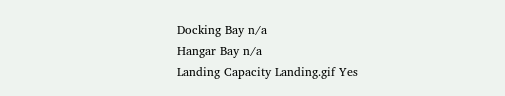Docking Bay n/a
Hangar Bay n/a
Landing Capacity Landing.gif Yes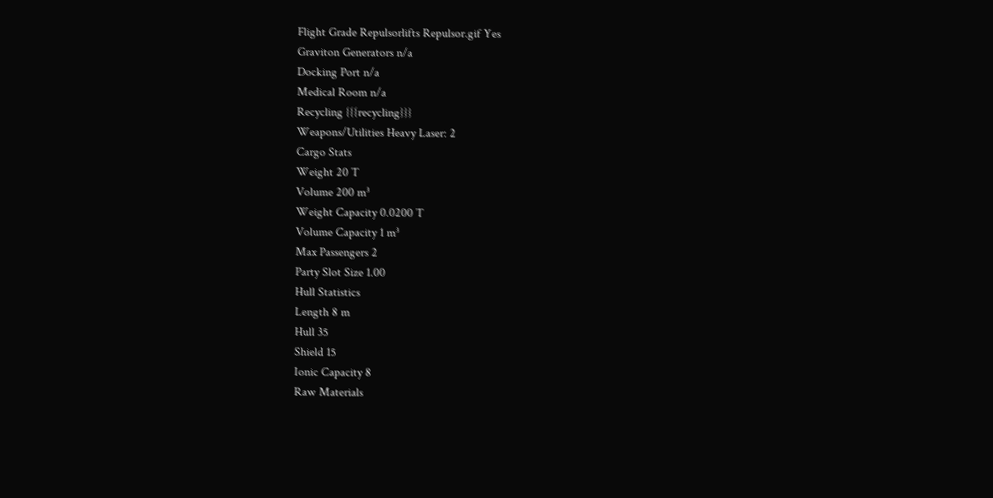Flight Grade Repulsorlifts Repulsor.gif Yes
Graviton Generators n/a
Docking Port n/a
Medical Room n/a
Recycling {{{recycling}}}
Weapons/Utilities Heavy Laser: 2
Cargo Stats
Weight 20 T
Volume 200 m³
Weight Capacity 0.0200 T
Volume Capacity 1 m³
Max Passengers 2
Party Slot Size 1.00
Hull Statistics
Length 8 m
Hull 35
Shield 15
Ionic Capacity 8
Raw Materials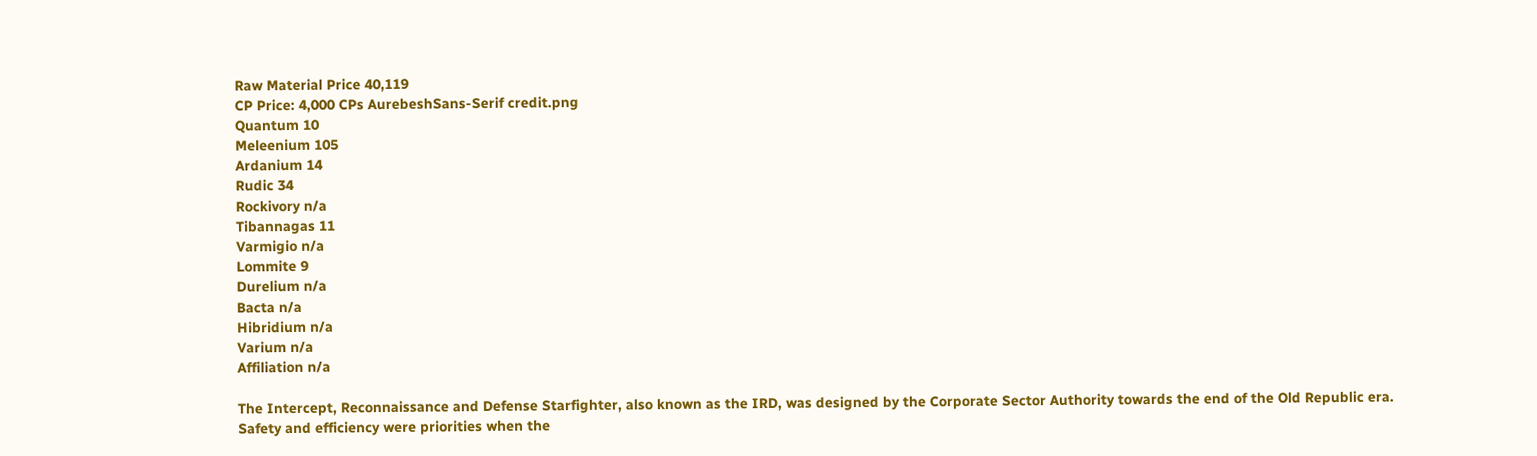Raw Material Price 40,119
CP Price: 4,000 CPs AurebeshSans-Serif credit.png
Quantum 10
Meleenium 105
Ardanium 14
Rudic 34
Rockivory n/a
Tibannagas 11
Varmigio n/a
Lommite 9
Durelium n/a
Bacta n/a
Hibridium n/a
Varium n/a
Affiliation n/a

The Intercept, Reconnaissance and Defense Starfighter, also known as the IRD, was designed by the Corporate Sector Authority towards the end of the Old Republic era. Safety and efficiency were priorities when the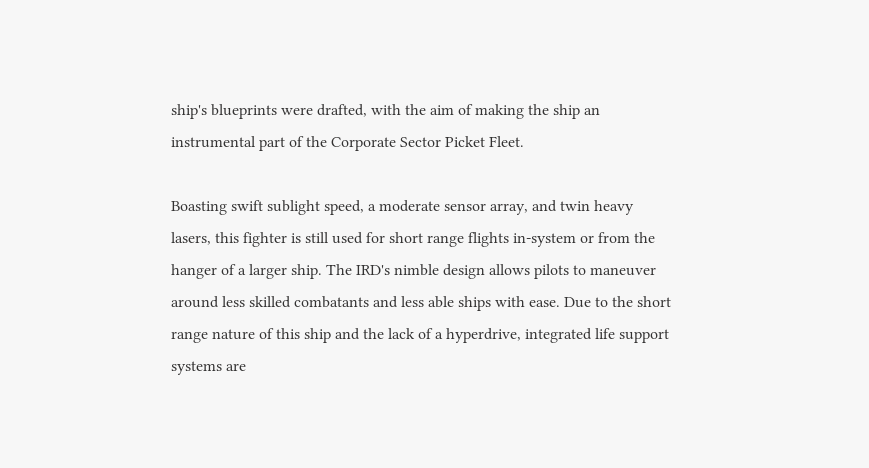ship's blueprints were drafted, with the aim of making the ship an instrumental part of the Corporate Sector Picket Fleet.

Boasting swift sublight speed, a moderate sensor array, and twin heavy lasers, this fighter is still used for short range flights in-system or from the hanger of a larger ship. The IRD's nimble design allows pilots to maneuver around less skilled combatants and less able ships with ease. Due to the short range nature of this ship and the lack of a hyperdrive, integrated life support systems are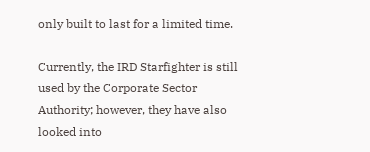only built to last for a limited time.

Currently, the IRD Starfighter is still used by the Corporate Sector Authority; however, they have also looked into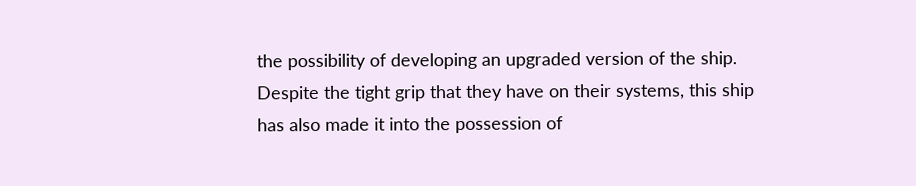the possibility of developing an upgraded version of the ship. Despite the tight grip that they have on their systems, this ship has also made it into the possession of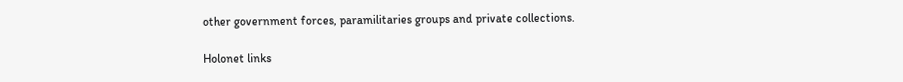other government forces, paramilitaries groups and private collections.

Holonet links